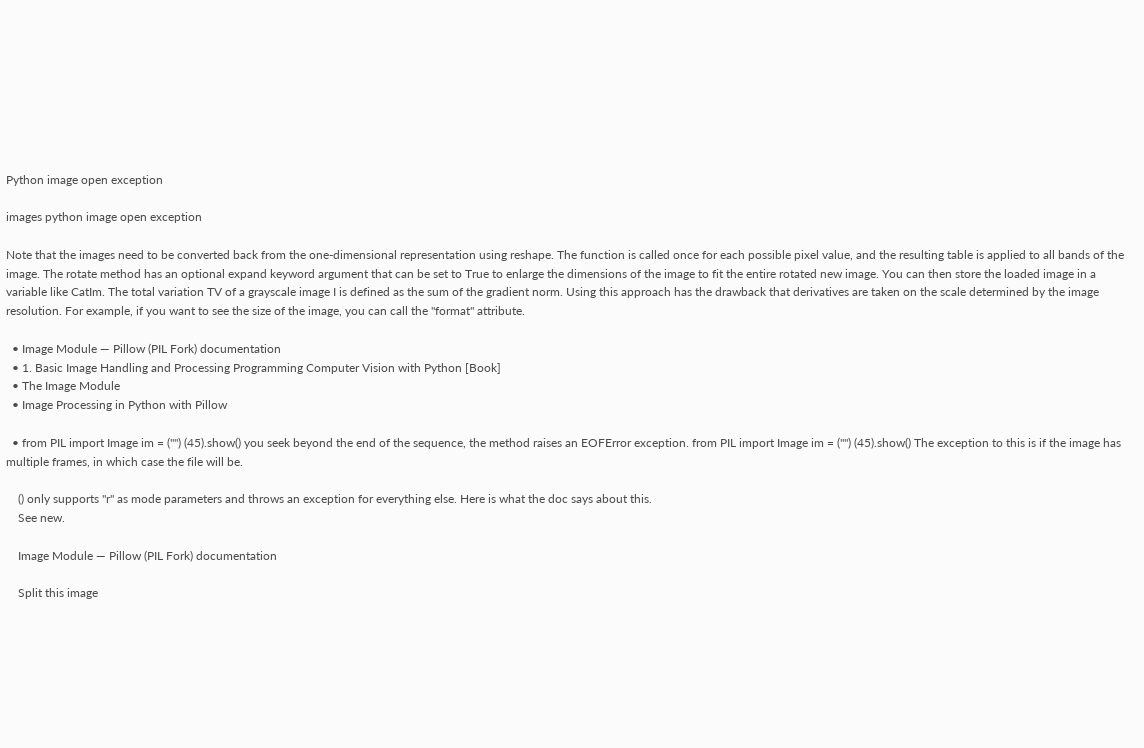Python image open exception

images python image open exception

Note that the images need to be converted back from the one-dimensional representation using reshape. The function is called once for each possible pixel value, and the resulting table is applied to all bands of the image. The rotate method has an optional expand keyword argument that can be set to True to enlarge the dimensions of the image to fit the entire rotated new image. You can then store the loaded image in a variable like CatIm. The total variation TV of a grayscale image I is defined as the sum of the gradient norm. Using this approach has the drawback that derivatives are taken on the scale determined by the image resolution. For example, if you want to see the size of the image, you can call the "format" attribute.

  • Image Module — Pillow (PIL Fork) documentation
  • 1. Basic Image Handling and Processing Programming Computer Vision with Python [Book]
  • The Image Module
  • Image Processing in Python with Pillow

  • from PIL import Image im = ("") (45).show() you seek beyond the end of the sequence, the method raises an EOFError exception. from PIL import Image im = ("") (45).show() The exception to this is if the image has multiple frames, in which case the file will be.

    () only supports "r" as mode parameters and throws an exception for everything else. Here is what the doc says about this.
    See new.

    Image Module — Pillow (PIL Fork) documentation

    Split this image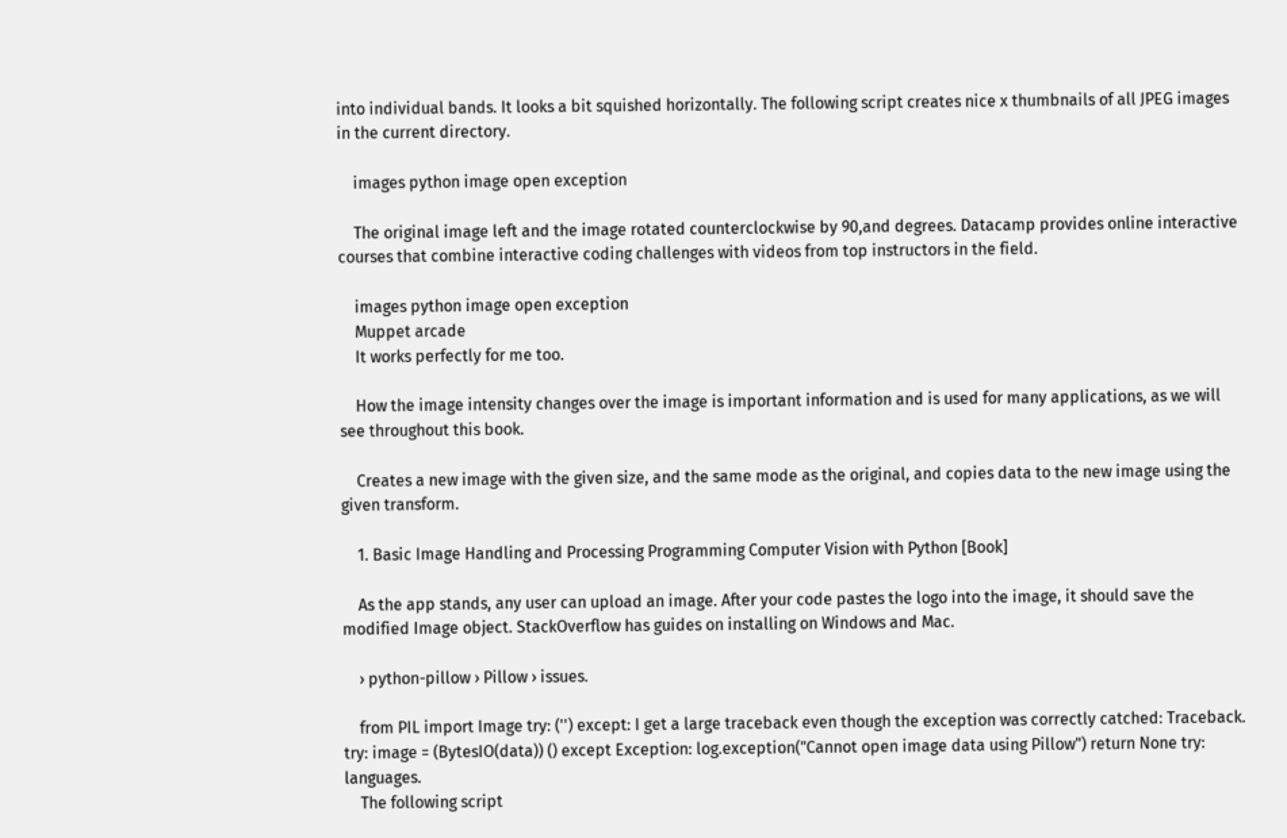into individual bands. It looks a bit squished horizontally. The following script creates nice x thumbnails of all JPEG images in the current directory.

    images python image open exception

    The original image left and the image rotated counterclockwise by 90,and degrees. Datacamp provides online interactive courses that combine interactive coding challenges with videos from top instructors in the field.

    images python image open exception
    Muppet arcade
    It works perfectly for me too.

    How the image intensity changes over the image is important information and is used for many applications, as we will see throughout this book.

    Creates a new image with the given size, and the same mode as the original, and copies data to the new image using the given transform.

    1. Basic Image Handling and Processing Programming Computer Vision with Python [Book]

    As the app stands, any user can upload an image. After your code pastes the logo into the image, it should save the modified Image object. StackOverflow has guides on installing on Windows and Mac.

    › python-pillow › Pillow › issues.

    from PIL import Image try: ('') except: I get a large traceback even though the exception was correctly catched: Traceback. try: image = (BytesIO(data)) () except Exception: log.exception("Cannot open image data using Pillow") return None try: languages.
    The following script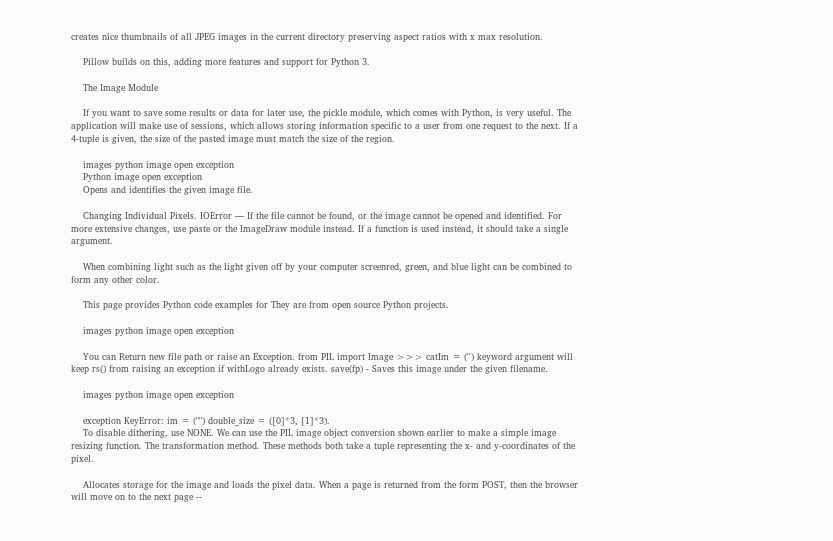creates nice thumbnails of all JPEG images in the current directory preserving aspect ratios with x max resolution.

    Pillow builds on this, adding more features and support for Python 3.

    The Image Module

    If you want to save some results or data for later use, the pickle module, which comes with Python, is very useful. The application will make use of sessions, which allows storing information specific to a user from one request to the next. If a 4-tuple is given, the size of the pasted image must match the size of the region.

    images python image open exception
    Python image open exception
    Opens and identifies the given image file.

    Changing Individual Pixels. IOError — If the file cannot be found, or the image cannot be opened and identified. For more extensive changes, use paste or the ImageDraw module instead. If a function is used instead, it should take a single argument.

    When combining light such as the light given off by your computer screenred, green, and blue light can be combined to form any other color.

    This page provides Python code examples for They are from open source Python projects.

    images python image open exception

    You can Return new file path or raise an Exception. from PIL import Image >>> catIm = ('') keyword argument will keep rs() from raising an exception if withLogo already exists. save(fp) - Saves this image under the given filename.

    images python image open exception

    exception KeyError: im = ("") double_size = ([0]*3, [1]*3).
    To disable dithering, use NONE. We can use the PIL image object conversion shown earlier to make a simple image resizing function. The transformation method. These methods both take a tuple representing the x- and y-coordinates of the pixel.

    Allocates storage for the image and loads the pixel data. When a page is returned from the form POST, then the browser will move on to the next page --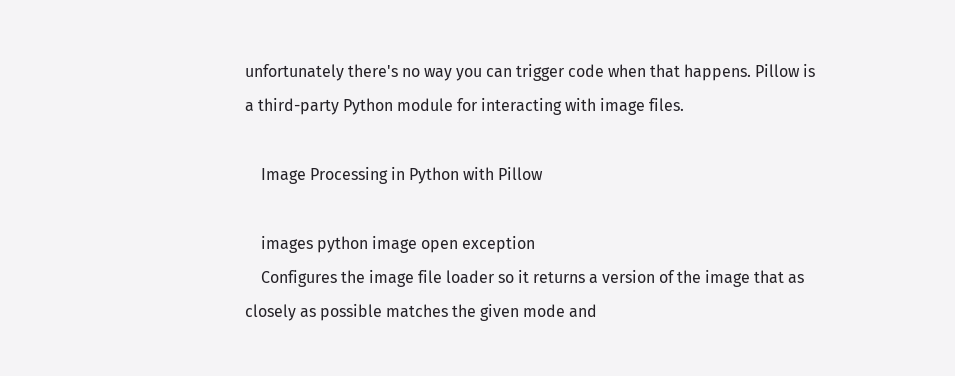unfortunately there's no way you can trigger code when that happens. Pillow is a third-party Python module for interacting with image files.

    Image Processing in Python with Pillow

    images python image open exception
    Configures the image file loader so it returns a version of the image that as closely as possible matches the given mode and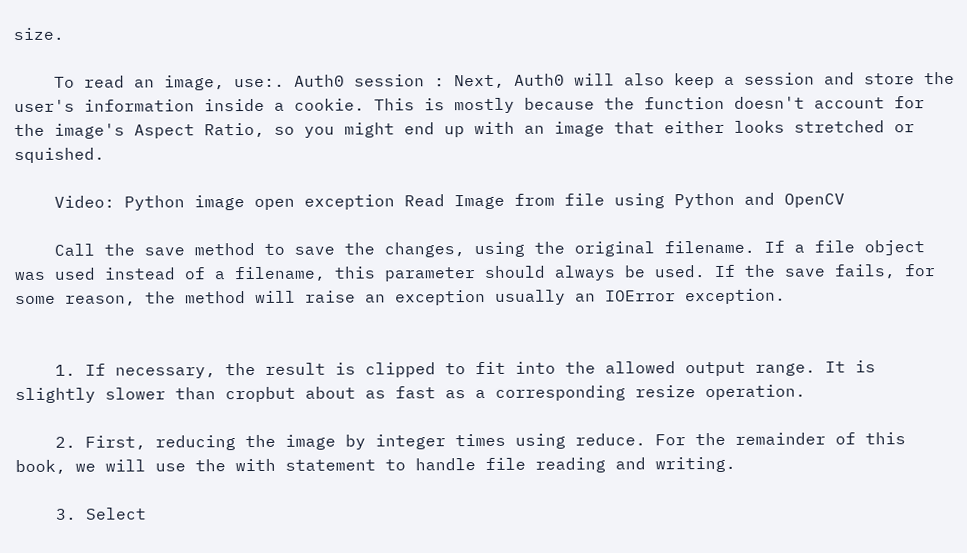size.

    To read an image, use:. Auth0 session : Next, Auth0 will also keep a session and store the user's information inside a cookie. This is mostly because the function doesn't account for the image's Aspect Ratio, so you might end up with an image that either looks stretched or squished.

    Video: Python image open exception Read Image from file using Python and OpenCV

    Call the save method to save the changes, using the original filename. If a file object was used instead of a filename, this parameter should always be used. If the save fails, for some reason, the method will raise an exception usually an IOError exception.


    1. If necessary, the result is clipped to fit into the allowed output range. It is slightly slower than cropbut about as fast as a corresponding resize operation.

    2. First, reducing the image by integer times using reduce. For the remainder of this book, we will use the with statement to handle file reading and writing.

    3. Select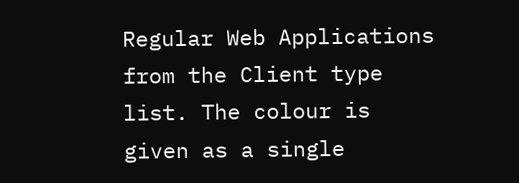Regular Web Applications from the Client type list. The colour is given as a single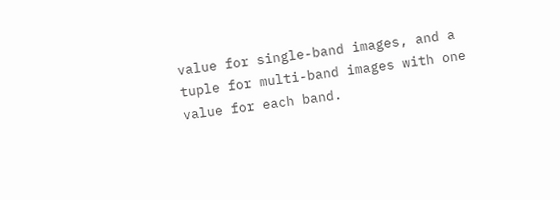value for single-band images, and a tuple for multi-band images with one value for each band.